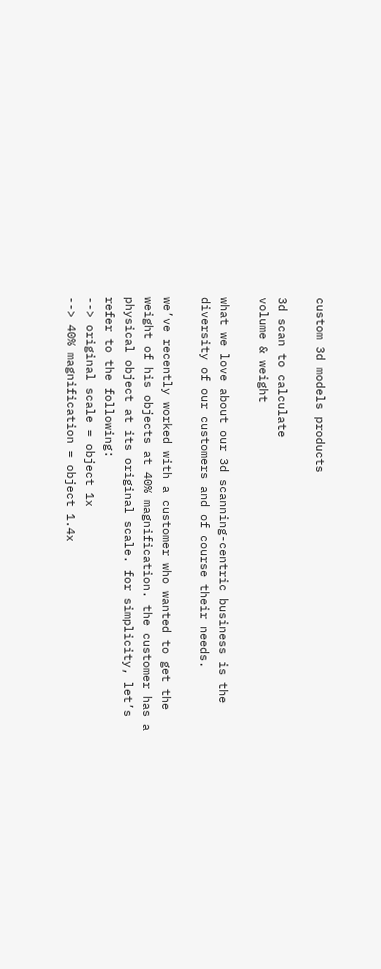custom 3d models products

3d scan to calculate
volume & weight

what we love about our 3d scanning-centric business is the diversity of our customers and of course their needs.

we’ve recently worked with a customer who wanted to get the weight of his objects at 40% magnification. the customer has a physical object at its original scale. for simplicity, let’s refer to the following:
--> original scale = object 1x
--> 40% magnification = object 1.4x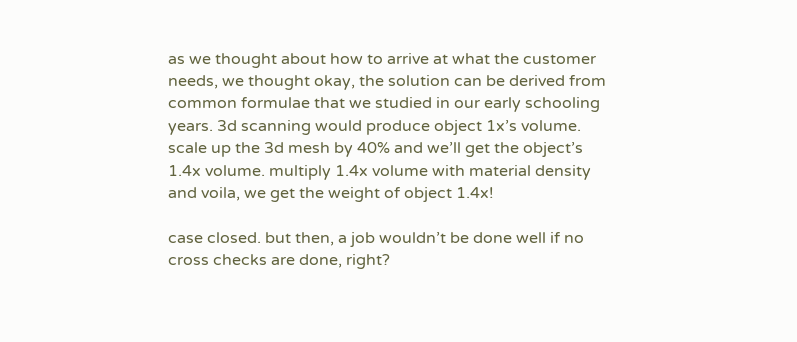as we thought about how to arrive at what the customer needs, we thought okay, the solution can be derived from common formulae that we studied in our early schooling years. 3d scanning would produce object 1x’s volume. scale up the 3d mesh by 40% and we’ll get the object’s 1.4x volume. multiply 1.4x volume with material density and voila, we get the weight of object 1.4x!

case closed. but then, a job wouldn’t be done well if no cross checks are done, right?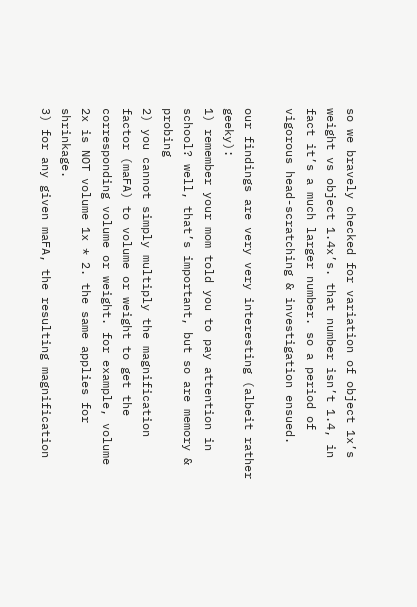so we bravely checked for variation of object 1x’s weight vs object 1.4x’s. that number isn’t 1.4, in fact it’s a much larger number. so a period of vigorous head-scratching & investigation ensued.

our findings are very very interesting (albeit rather geeky):
1) remember your mom told you to pay attention in school? well, that’s important, but so are memory & probing
2) you cannot simply multiply the magnification factor (maFA) to volume or weight to get the corresponding volume or weight. for example, volume 2x is NOT volume 1x * 2. the same applies for shrinkage.
3) for any given maFA, the resulting magnification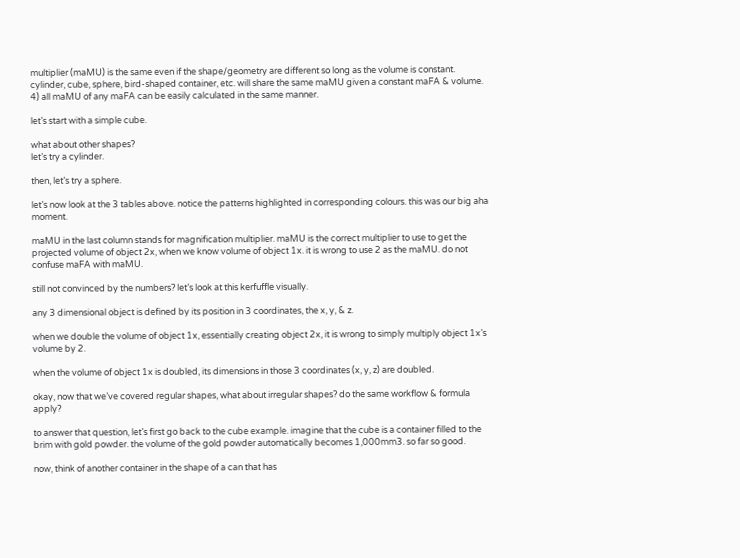multiplier (maMU) is the same even if the shape/geometry are different so long as the volume is constant. cylinder, cube, sphere, bird-shaped container, etc. will share the same maMU given a constant maFA & volume.
4) all maMU of any maFA can be easily calculated in the same manner.

let’s start with a simple cube.

what about other shapes?
let’s try a cylinder.

then, let’s try a sphere.

let’s now look at the 3 tables above. notice the patterns highlighted in corresponding colours. this was our big aha moment.

maMU in the last column stands for magnification multiplier. maMU is the correct multiplier to use to get the projected volume of object 2x, when we know volume of object 1x. it is wrong to use 2 as the maMU. do not confuse maFA with maMU.

still not convinced by the numbers? let’s look at this kerfuffle visually.

any 3 dimensional object is defined by its position in 3 coordinates, the x, y, & z.

when we double the volume of object 1x, essentially creating object 2x, it is wrong to simply multiply object 1x’s volume by 2.

when the volume of object 1x is doubled, its dimensions in those 3 coordinates (x, y, z) are doubled.

okay, now that we’ve covered regular shapes, what about irregular shapes? do the same workflow & formula apply?

to answer that question, let’s first go back to the cube example. imagine that the cube is a container filled to the brim with gold powder. the volume of the gold powder automatically becomes 1,000mm3. so far so good.

now, think of another container in the shape of a can that has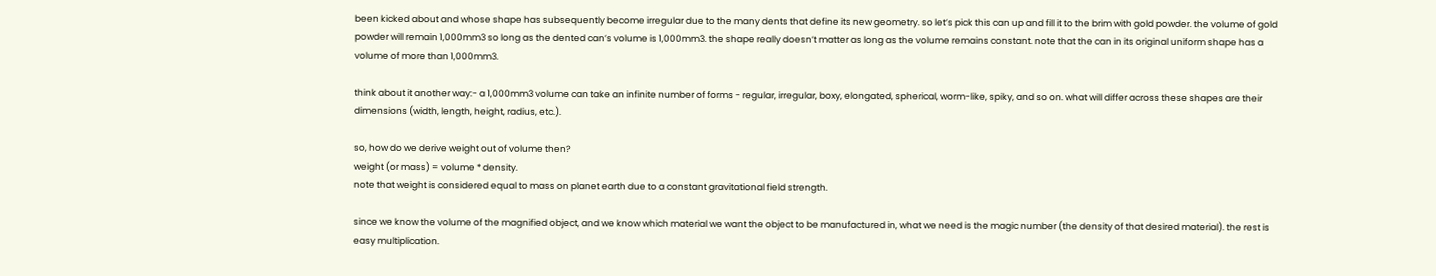been kicked about and whose shape has subsequently become irregular due to the many dents that define its new geometry. so let’s pick this can up and fill it to the brim with gold powder. the volume of gold powder will remain 1,000mm3 so long as the dented can’s volume is 1,000mm3. the shape really doesn’t matter as long as the volume remains constant. note that the can in its original uniform shape has a volume of more than 1,000mm3.

think about it another way:- a 1,000mm3 volume can take an infinite number of forms - regular, irregular, boxy, elongated, spherical, worm-like, spiky, and so on. what will differ across these shapes are their dimensions (width, length, height, radius, etc.).

so, how do we derive weight out of volume then?
weight (or mass) = volume * density.
note that weight is considered equal to mass on planet earth due to a constant gravitational field strength.

since we know the volume of the magnified object, and we know which material we want the object to be manufactured in, what we need is the magic number (the density of that desired material). the rest is easy multiplication.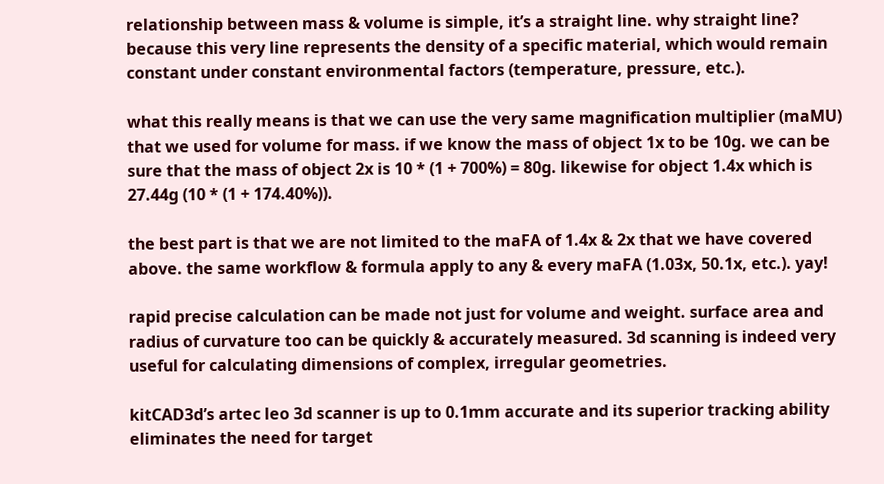relationship between mass & volume is simple, it’s a straight line. why straight line? because this very line represents the density of a specific material, which would remain constant under constant environmental factors (temperature, pressure, etc.).

what this really means is that we can use the very same magnification multiplier (maMU) that we used for volume for mass. if we know the mass of object 1x to be 10g. we can be sure that the mass of object 2x is 10 * (1 + 700%) = 80g. likewise for object 1.4x which is 27.44g (10 * (1 + 174.40%)).

the best part is that we are not limited to the maFA of 1.4x & 2x that we have covered above. the same workflow & formula apply to any & every maFA (1.03x, 50.1x, etc.). yay!

rapid precise calculation can be made not just for volume and weight. surface area and radius of curvature too can be quickly & accurately measured. 3d scanning is indeed very useful for calculating dimensions of complex, irregular geometries.

kitCAD3d’s artec leo 3d scanner is up to 0.1mm accurate and its superior tracking ability eliminates the need for target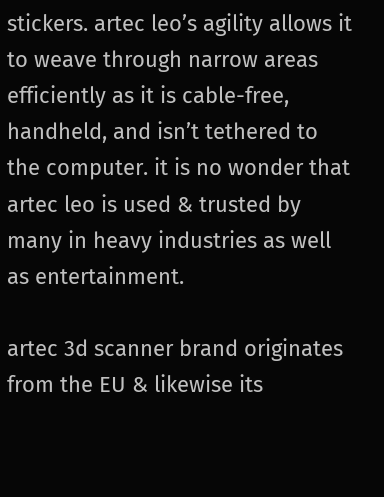stickers. artec leo’s agility allows it to weave through narrow areas efficiently as it is cable-free, handheld, and isn’t tethered to the computer. it is no wonder that artec leo is used & trusted by many in heavy industries as well as entertainment.

artec 3d scanner brand originates from the EU & likewise its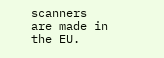scanners are made in the EU.